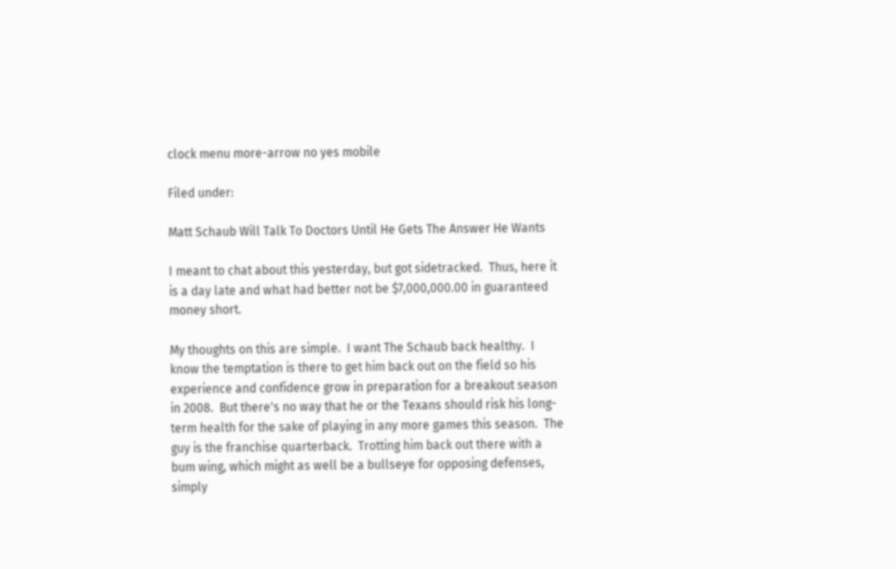clock menu more-arrow no yes mobile

Filed under:

Matt Schaub Will Talk To Doctors Until He Gets The Answer He Wants

I meant to chat about this yesterday, but got sidetracked.  Thus, here it is a day late and what had better not be $7,000,000.00 in guaranteed money short.

My thoughts on this are simple.  I want The Schaub back healthy.  I know the temptation is there to get him back out on the field so his experience and confidence grow in preparation for a breakout season in 2008.  But there's no way that he or the Texans should risk his long-term health for the sake of playing in any more games this season.  The guy is the franchise quarterback.  Trotting him back out there with a bum wing, which might as well be a bullseye for opposing defenses, simply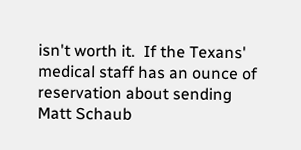isn't worth it.  If the Texans' medical staff has an ounce of reservation about sending Matt Schaub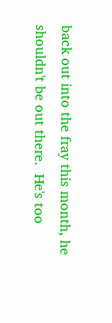back out into the fray this month, he shouldn't be out there.  He's too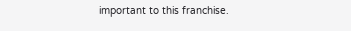important to this franchise.